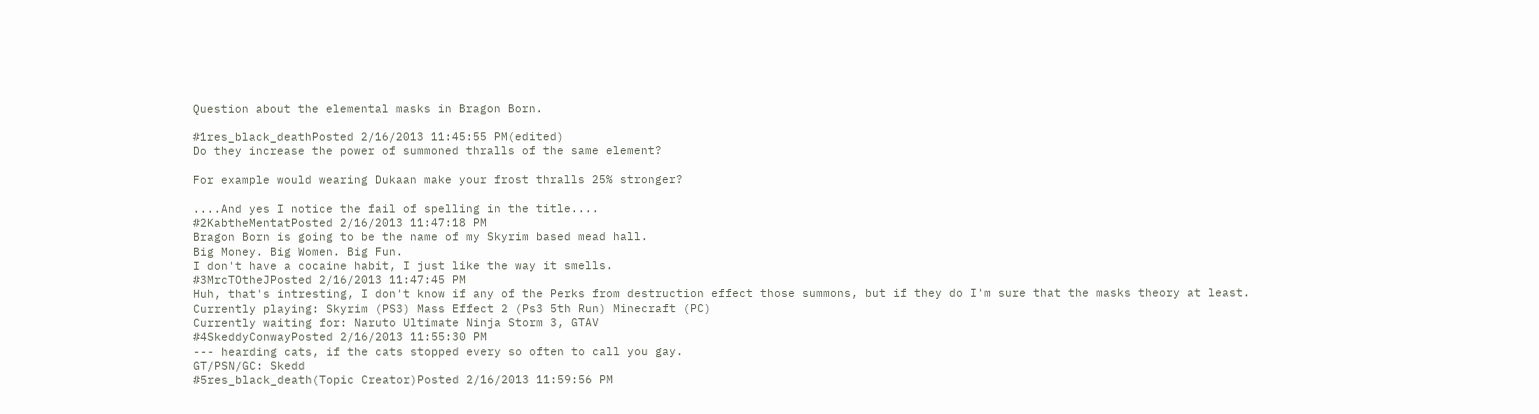Question about the elemental masks in Bragon Born.

#1res_black_deathPosted 2/16/2013 11:45:55 PM(edited)
Do they increase the power of summoned thralls of the same element?

For example would wearing Dukaan make your frost thralls 25% stronger?

....And yes I notice the fail of spelling in the title....
#2KabtheMentatPosted 2/16/2013 11:47:18 PM
Bragon Born is going to be the name of my Skyrim based mead hall.
Big Money. Big Women. Big Fun.
I don't have a cocaine habit, I just like the way it smells.
#3MrcTOtheJPosted 2/16/2013 11:47:45 PM
Huh, that's intresting, I don't know if any of the Perks from destruction effect those summons, but if they do I'm sure that the masks theory at least.
Currently playing: Skyrim (PS3) Mass Effect 2 (Ps3 5th Run) Minecraft (PC)
Currently waiting for: Naruto Ultimate Ninja Storm 3, GTAV
#4SkeddyConwayPosted 2/16/2013 11:55:30 PM
--- hearding cats, if the cats stopped every so often to call you gay.
GT/PSN/GC: Skedd
#5res_black_death(Topic Creator)Posted 2/16/2013 11:59:56 PM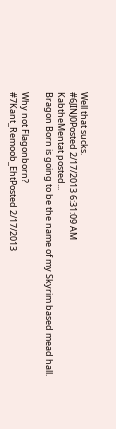Well that sucks.
#6JINJ0Posted 2/17/2013 6:31:09 AM
KabtheMentat posted...
Bragon Born is going to be the name of my Skyrim based mead hall.

Why not Flagonborn?
#7Kant_Remoob_EhtPosted 2/17/2013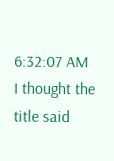6:32:07 AM
I thought the title said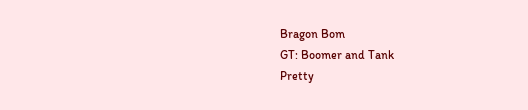Bragon Bom
GT: Boomer and Tank
Pretty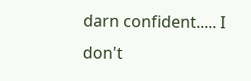darn confident..... I don't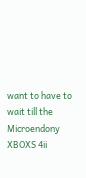want to have to wait till the Microendony XBOXS 4ii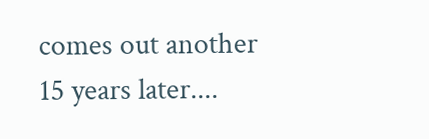comes out another 15 years later....